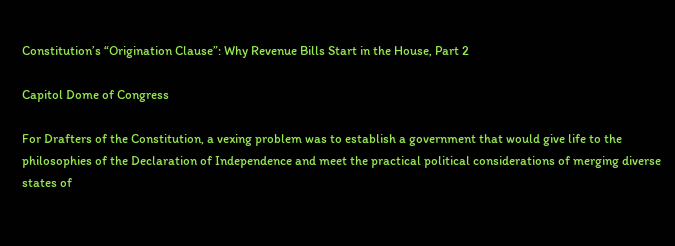Constitution’s “Origination Clause”: Why Revenue Bills Start in the House, Part 2

Capitol Dome of Congress

For Drafters of the Constitution, a vexing problem was to establish a government that would give life to the philosophies of the Declaration of Independence and meet the practical political considerations of merging diverse states of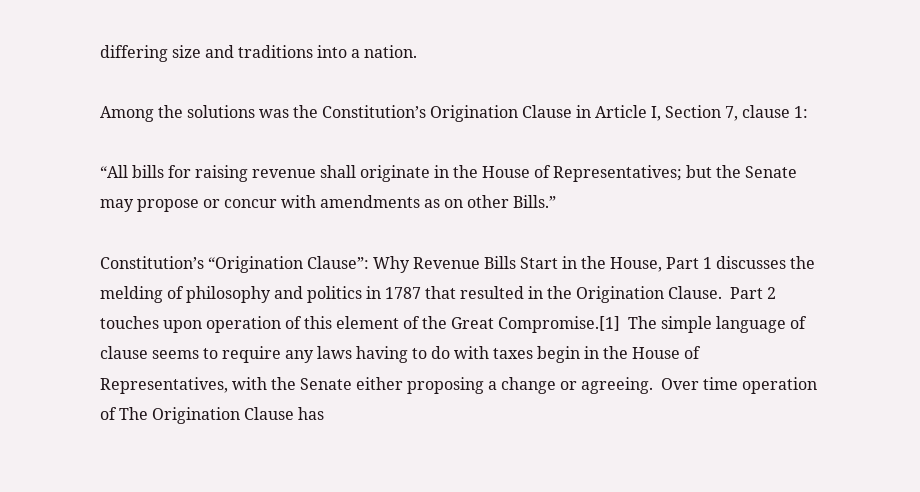differing size and traditions into a nation.

Among the solutions was the Constitution’s Origination Clause in Article I, Section 7, clause 1:

“All bills for raising revenue shall originate in the House of Representatives; but the Senate may propose or concur with amendments as on other Bills.”

Constitution’s “Origination Clause”: Why Revenue Bills Start in the House, Part 1 discusses the melding of philosophy and politics in 1787 that resulted in the Origination Clause.  Part 2 touches upon operation of this element of the Great Compromise.[1]  The simple language of clause seems to require any laws having to do with taxes begin in the House of Representatives, with the Senate either proposing a change or agreeing.  Over time operation of The Origination Clause has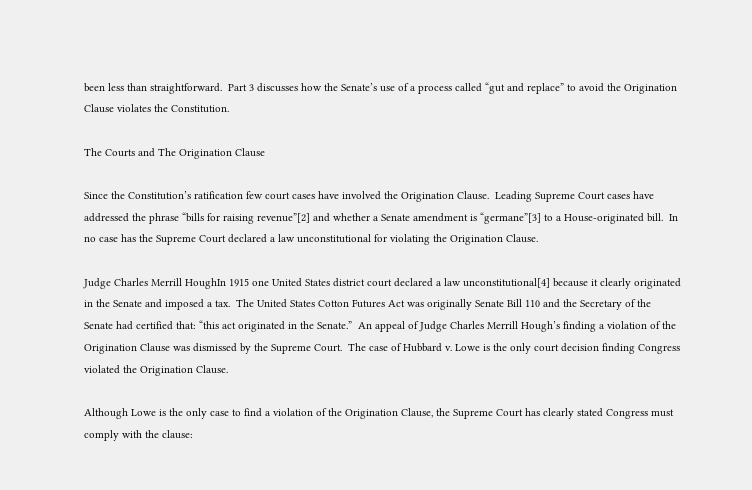been less than straightforward.  Part 3 discusses how the Senate’s use of a process called “gut and replace” to avoid the Origination Clause violates the Constitution.

The Courts and The Origination Clause

Since the Constitution’s ratification few court cases have involved the Origination Clause.  Leading Supreme Court cases have addressed the phrase “bills for raising revenue”[2] and whether a Senate amendment is “germane”[3] to a House-originated bill.  In no case has the Supreme Court declared a law unconstitutional for violating the Origination Clause.

Judge Charles Merrill HoughIn 1915 one United States district court declared a law unconstitutional[4] because it clearly originated in the Senate and imposed a tax.  The United States Cotton Futures Act was originally Senate Bill 110 and the Secretary of the Senate had certified that: “this act originated in the Senate.”  An appeal of Judge Charles Merrill Hough’s finding a violation of the Origination Clause was dismissed by the Supreme Court.  The case of Hubbard v. Lowe is the only court decision finding Congress violated the Origination Clause.

Although Lowe is the only case to find a violation of the Origination Clause, the Supreme Court has clearly stated Congress must comply with the clause: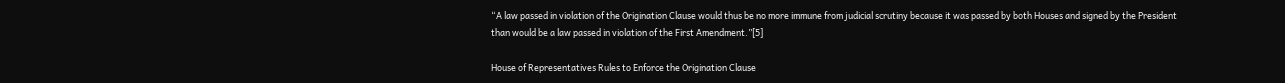“A law passed in violation of the Origination Clause would thus be no more immune from judicial scrutiny because it was passed by both Houses and signed by the President than would be a law passed in violation of the First Amendment.”[5]

House of Representatives Rules to Enforce the Origination Clause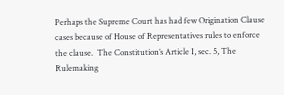Perhaps the Supreme Court has had few Origination Clause cases because of House of Representatives rules to enforce the clause.  The Constitution’s Article I, sec. 5, The Rulemaking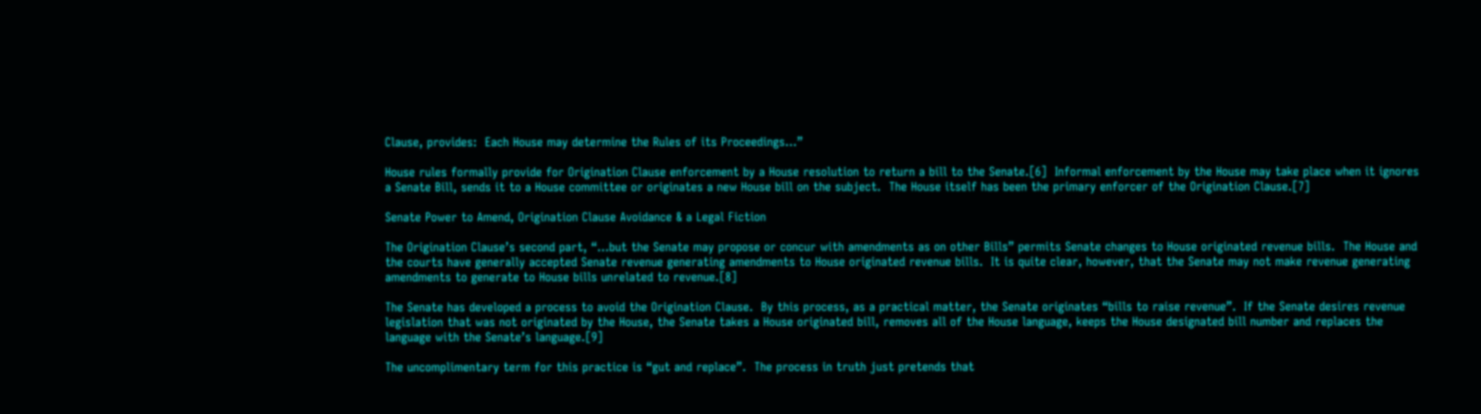Clause, provides:  Each House may determine the Rules of its Proceedings…”

House rules formally provide for Origination Clause enforcement by a House resolution to return a bill to the Senate.[6]  Informal enforcement by the House may take place when it ignores a Senate Bill, sends it to a House committee or originates a new House bill on the subject.  The House itself has been the primary enforcer of the Origination Clause.[7]

Senate Power to Amend, Origination Clause Avoidance & a Legal Fiction

The Origination Clause’s second part, “…but the Senate may propose or concur with amendments as on other Bills” permits Senate changes to House originated revenue bills.  The House and the courts have generally accepted Senate revenue generating amendments to House originated revenue bills.  It is quite clear, however, that the Senate may not make revenue generating amendments to generate to House bills unrelated to revenue.[8]

The Senate has developed a process to avoid the Origination Clause.  By this process, as a practical matter, the Senate originates “bills to raise revenue”.  If the Senate desires revenue legislation that was not originated by the House, the Senate takes a House originated bill, removes all of the House language, keeps the House designated bill number and replaces the language with the Senate’s language.[9]

The uncomplimentary term for this practice is “gut and replace”.  The process in truth just pretends that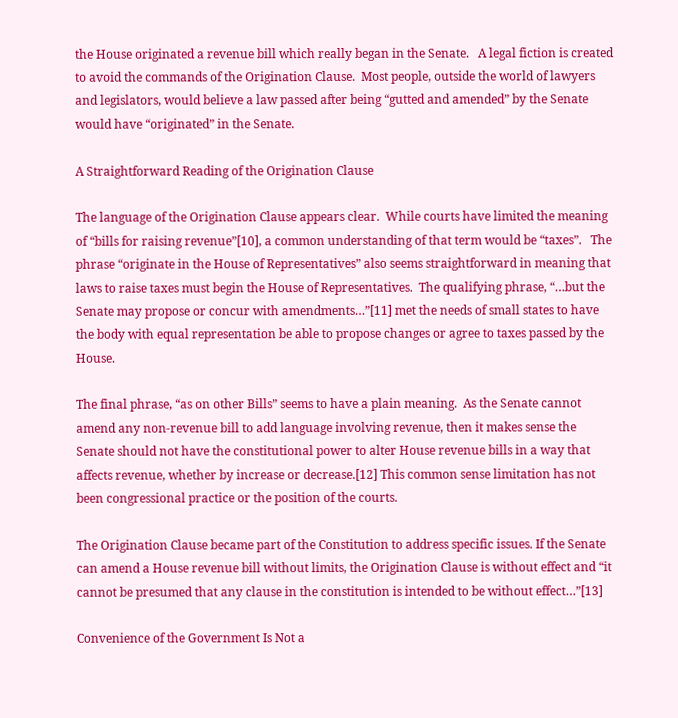the House originated a revenue bill which really began in the Senate.   A legal fiction is created to avoid the commands of the Origination Clause.  Most people, outside the world of lawyers and legislators, would believe a law passed after being “gutted and amended” by the Senate would have “originated” in the Senate.

A Straightforward Reading of the Origination Clause

The language of the Origination Clause appears clear.  While courts have limited the meaning of “bills for raising revenue”[10], a common understanding of that term would be “taxes”.   The phrase “originate in the House of Representatives” also seems straightforward in meaning that laws to raise taxes must begin the House of Representatives.  The qualifying phrase, “…but the Senate may propose or concur with amendments…”[11] met the needs of small states to have the body with equal representation be able to propose changes or agree to taxes passed by the House.

The final phrase, “as on other Bills” seems to have a plain meaning.  As the Senate cannot amend any non-revenue bill to add language involving revenue, then it makes sense the Senate should not have the constitutional power to alter House revenue bills in a way that affects revenue, whether by increase or decrease.[12] This common sense limitation has not been congressional practice or the position of the courts.

The Origination Clause became part of the Constitution to address specific issues. If the Senate can amend a House revenue bill without limits, the Origination Clause is without effect and “it cannot be presumed that any clause in the constitution is intended to be without effect…”[13]

Convenience of the Government Is Not a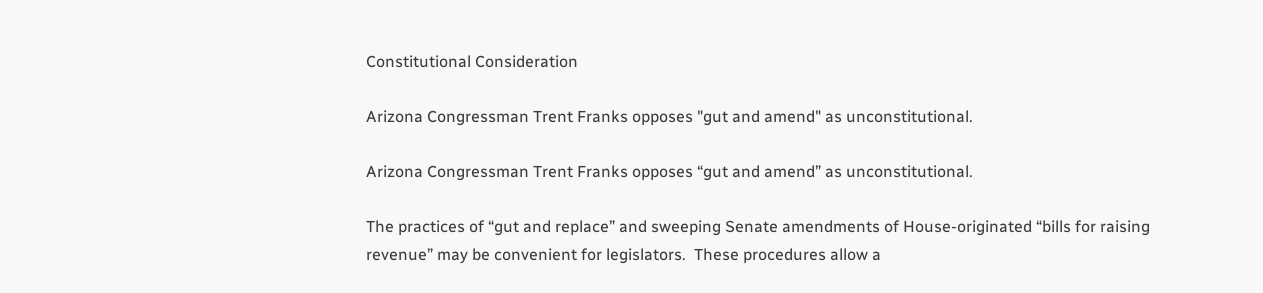Constitutional Consideration

Arizona Congressman Trent Franks opposes "gut and amend" as unconstitutional.

Arizona Congressman Trent Franks opposes “gut and amend” as unconstitutional.

The practices of “gut and replace” and sweeping Senate amendments of House-originated “bills for raising revenue” may be convenient for legislators.  These procedures allow a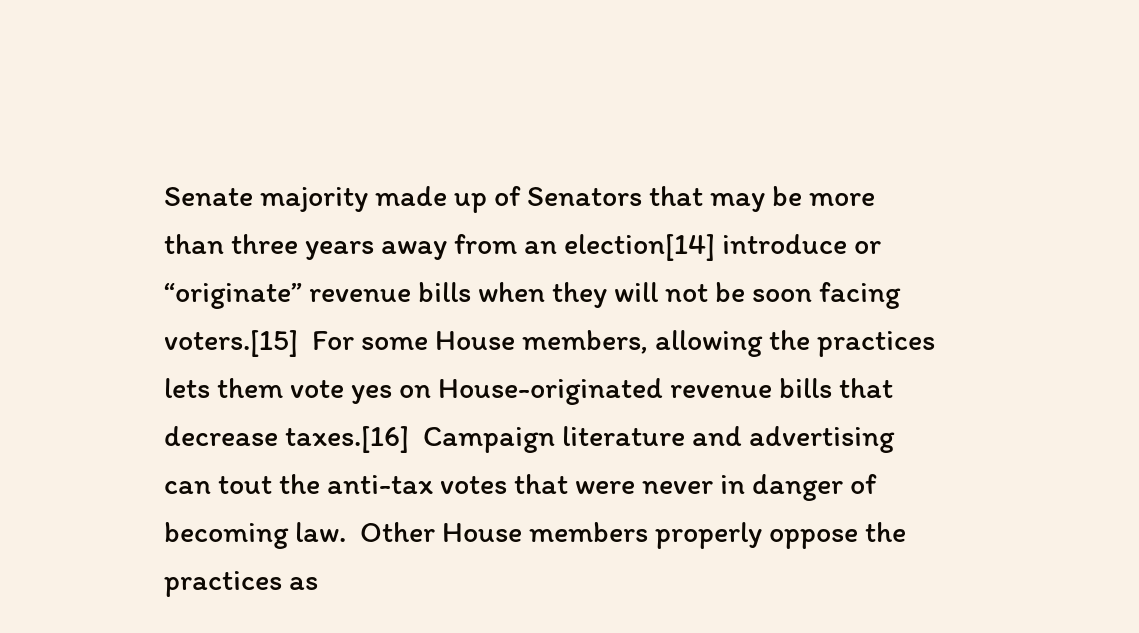Senate majority made up of Senators that may be more than three years away from an election[14] introduce or “originate” revenue bills when they will not be soon facing voters.[15]  For some House members, allowing the practices lets them vote yes on House-originated revenue bills that decrease taxes.[16]  Campaign literature and advertising can tout the anti-tax votes that were never in danger of becoming law.  Other House members properly oppose the practices as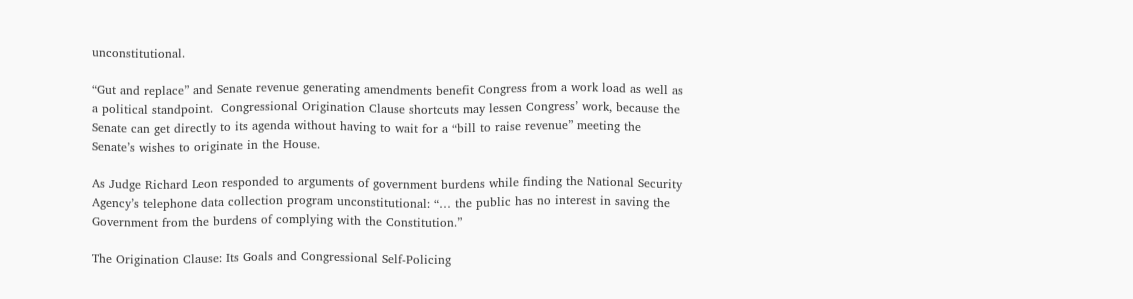unconstitutional.

“Gut and replace” and Senate revenue generating amendments benefit Congress from a work load as well as a political standpoint.  Congressional Origination Clause shortcuts may lessen Congress’ work, because the Senate can get directly to its agenda without having to wait for a “bill to raise revenue” meeting the Senate’s wishes to originate in the House.

As Judge Richard Leon responded to arguments of government burdens while finding the National Security Agency’s telephone data collection program unconstitutional: “… the public has no interest in saving the Government from the burdens of complying with the Constitution.”

The Origination Clause: Its Goals and Congressional Self-Policing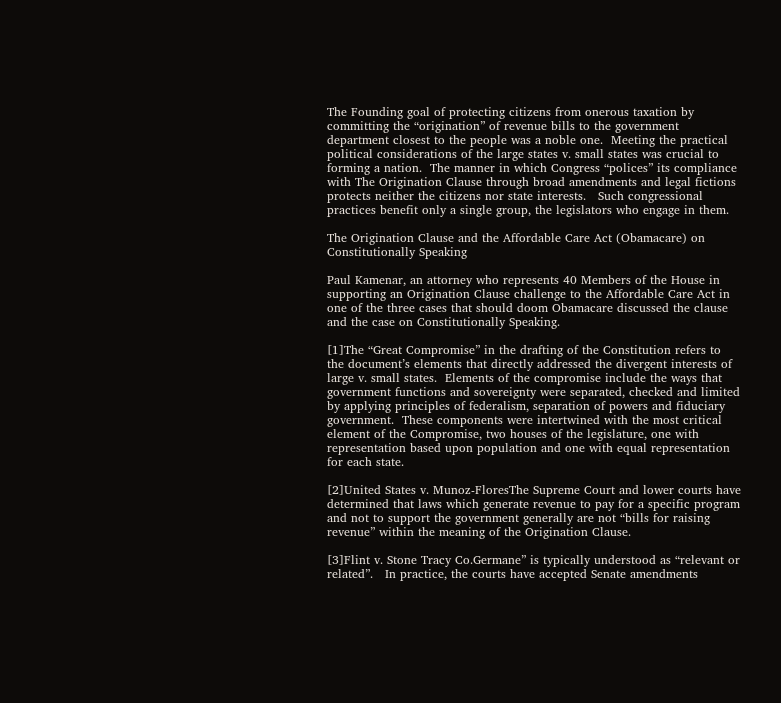The Founding goal of protecting citizens from onerous taxation by committing the “origination” of revenue bills to the government department closest to the people was a noble one.  Meeting the practical political considerations of the large states v. small states was crucial to forming a nation.  The manner in which Congress “polices” its compliance with The Origination Clause through broad amendments and legal fictions protects neither the citizens nor state interests.   Such congressional practices benefit only a single group, the legislators who engage in them.

The Origination Clause and the Affordable Care Act (Obamacare) on Constitutionally Speaking

Paul Kamenar, an attorney who represents 40 Members of the House in supporting an Origination Clause challenge to the Affordable Care Act in one of the three cases that should doom Obamacare discussed the clause and the case on Constitutionally Speaking.

[1]The “Great Compromise” in the drafting of the Constitution refers to the document’s elements that directly addressed the divergent interests of large v. small states.  Elements of the compromise include the ways that government functions and sovereignty were separated, checked and limited by applying principles of federalism, separation of powers and fiduciary government.  These components were intertwined with the most critical element of the Compromise, two houses of the legislature, one with representation based upon population and one with equal representation for each state.

[2]United States v. Munoz-FloresThe Supreme Court and lower courts have determined that laws which generate revenue to pay for a specific program and not to support the government generally are not “bills for raising revenue” within the meaning of the Origination Clause.

[3]Flint v. Stone Tracy Co.Germane” is typically understood as “relevant or related”.   In practice, the courts have accepted Senate amendments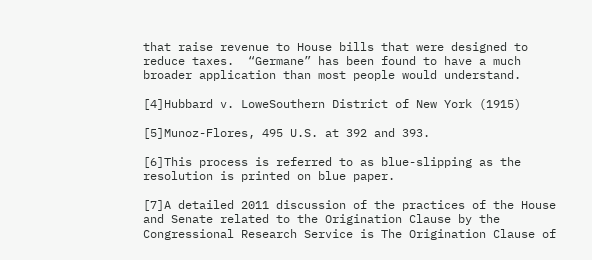that raise revenue to House bills that were designed to reduce taxes.  “Germane” has been found to have a much broader application than most people would understand.

[4]Hubbard v. LoweSouthern District of New York (1915)

[5]Munoz-Flores, 495 U.S. at 392 and 393.

[6]This process is referred to as blue-slipping as the resolution is printed on blue paper.

[7]A detailed 2011 discussion of the practices of the House and Senate related to the Origination Clause by the Congressional Research Service is The Origination Clause of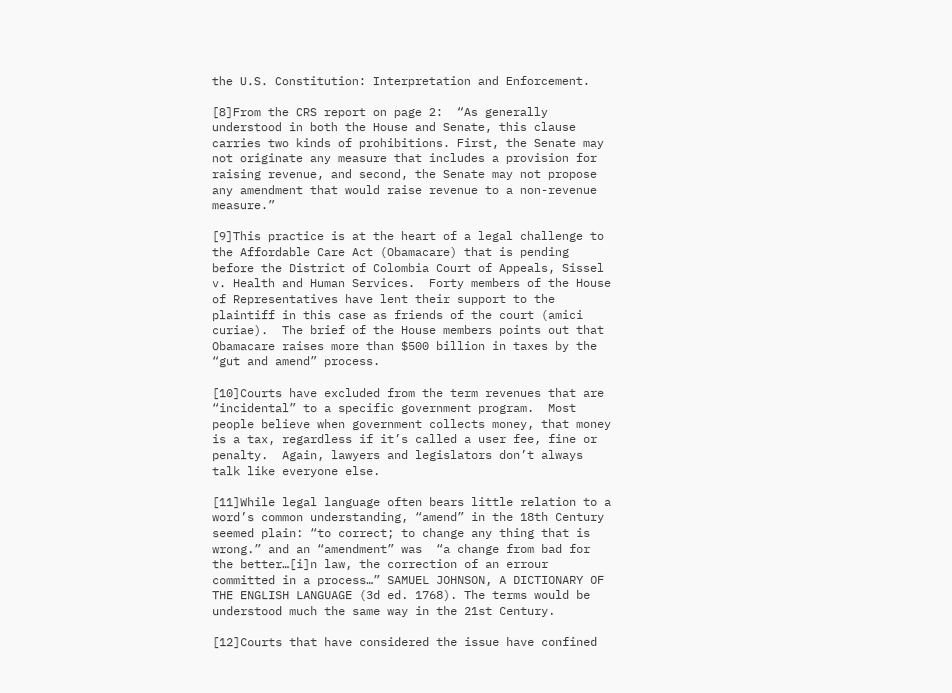the U.S. Constitution: Interpretation and Enforcement.

[8]From the CRS report on page 2:  “As generally understood in both the House and Senate, this clause carries two kinds of prohibitions. First, the Senate may not originate any measure that includes a provision for raising revenue, and second, the Senate may not propose any amendment that would raise revenue to a non-revenue measure.”

[9]This practice is at the heart of a legal challenge to the Affordable Care Act (Obamacare) that is pending before the District of Colombia Court of Appeals, Sissel v. Health and Human Services.  Forty members of the House of Representatives have lent their support to the plaintiff in this case as friends of the court (amici curiae).  The brief of the House members points out that Obamacare raises more than $500 billion in taxes by the “gut and amend” process.

[10]Courts have excluded from the term revenues that are “incidental” to a specific government program.  Most people believe when government collects money, that money is a tax, regardless if it’s called a user fee, fine or penalty.  Again, lawyers and legislators don’t always talk like everyone else.

[11]While legal language often bears little relation to a word’s common understanding, “amend” in the 18th Century seemed plain: “to correct; to change any thing that is wrong.” and an “amendment” was  “a change from bad for the better…[i]n law, the correction of an errour committed in a process…” SAMUEL JOHNSON, A DICTIONARY OF THE ENGLISH LANGUAGE (3d ed. 1768). The terms would be understood much the same way in the 21st Century.

[12]Courts that have considered the issue have confined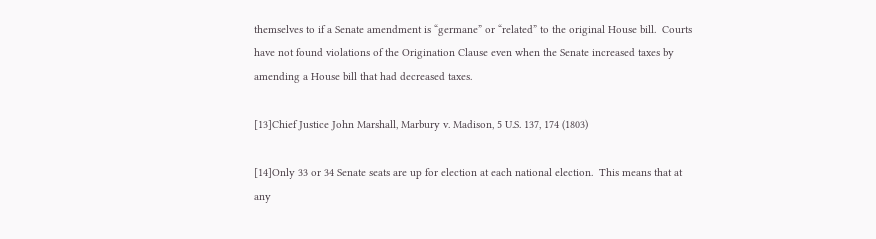themselves to if a Senate amendment is “germane” or “related” to the original House bill.  Courts have not found violations of the Origination Clause even when the Senate increased taxes by amending a House bill that had decreased taxes.

[13]Chief Justice John Marshall, Marbury v. Madison, 5 U.S. 137, 174 (1803)

[14]Only 33 or 34 Senate seats are up for election at each national election.  This means that at any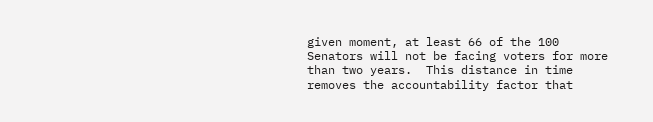given moment, at least 66 of the 100 Senators will not be facing voters for more than two years.  This distance in time removes the accountability factor that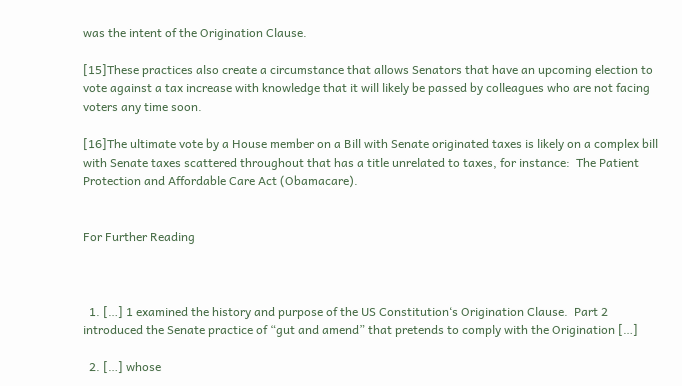was the intent of the Origination Clause.

[15]These practices also create a circumstance that allows Senators that have an upcoming election to vote against a tax increase with knowledge that it will likely be passed by colleagues who are not facing voters any time soon.

[16]The ultimate vote by a House member on a Bill with Senate originated taxes is likely on a complex bill with Senate taxes scattered throughout that has a title unrelated to taxes, for instance:  The Patient Protection and Affordable Care Act (Obamacare).


For Further Reading



  1. […] 1 examined the history and purpose of the US Constitution‘s Origination Clause.  Part 2 introduced the Senate practice of “gut and amend” that pretends to comply with the Origination […]

  2. […] whose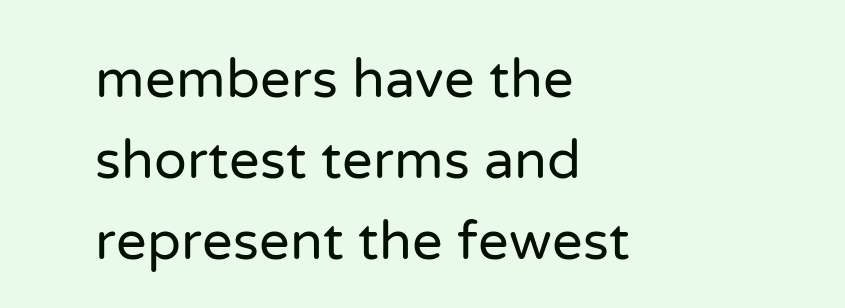members have the shortest terms and represent the fewest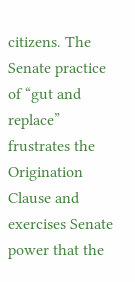citizens. The Senate practice of “gut and replace” frustrates the Origination Clause and exercises Senate power that the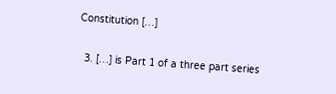Constitution […]

  3. […] is Part 1 of a three part series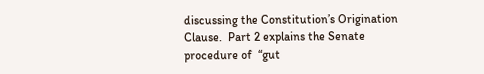discussing the Constitution’s Origination Clause.  Part 2 explains the Senate procedure of  “gut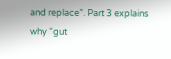and replace”. Part 3 explains why “gut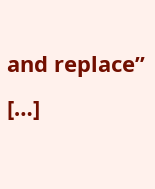and replace” […]